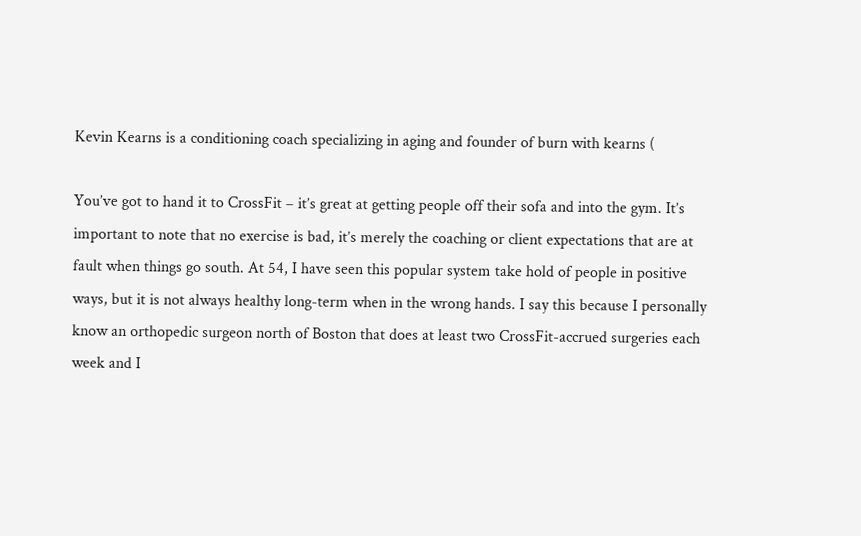Kevin Kearns is a conditioning coach specializing in aging and founder of burn with kearns (

You’ve got to hand it to CrossFit – it’s great at getting people off their sofa and into the gym. It’s important to note that no exercise is bad, it’s merely the coaching or client expectations that are at fault when things go south. At 54, I have seen this popular system take hold of people in positive ways, but it is not always healthy long-term when in the wrong hands. I say this because I personally know an orthopedic surgeon north of Boston that does at least two CrossFit-accrued surgeries each week and I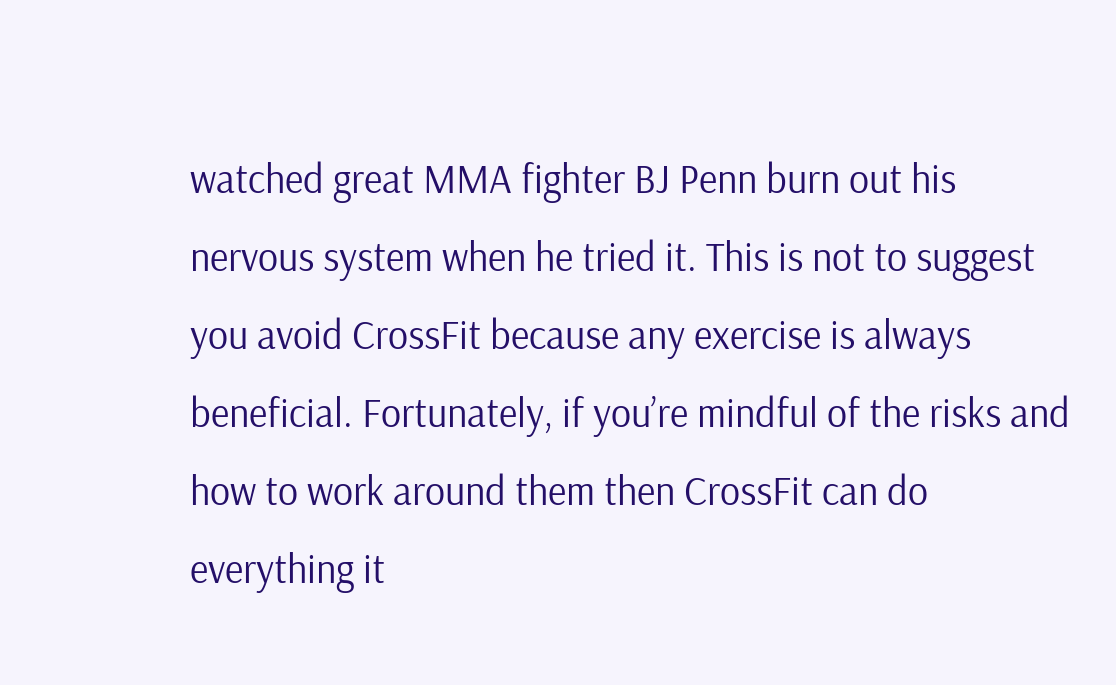watched great MMA fighter BJ Penn burn out his nervous system when he tried it. This is not to suggest you avoid CrossFit because any exercise is always beneficial. Fortunately, if you’re mindful of the risks and how to work around them then CrossFit can do everything it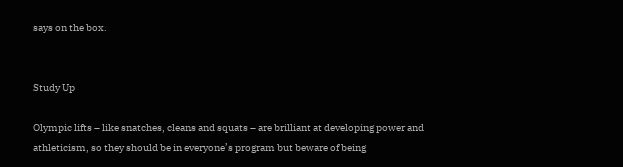says on the box.


Study Up

Olympic lifts – like snatches, cleans and squats – are brilliant at developing power and athleticism, so they should be in everyone’s program but beware of being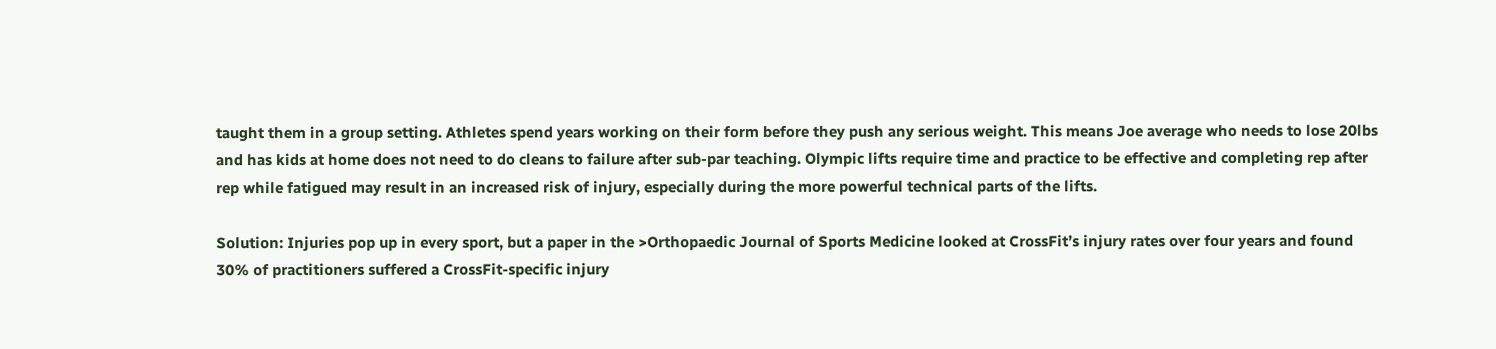taught them in a group setting. Athletes spend years working on their form before they push any serious weight. This means Joe average who needs to lose 20lbs and has kids at home does not need to do cleans to failure after sub-par teaching. Olympic lifts require time and practice to be effective and completing rep after rep while fatigued may result in an increased risk of injury, especially during the more powerful technical parts of the lifts.

Solution: Injuries pop up in every sport, but a paper in the >Orthopaedic Journal of Sports Medicine looked at CrossFit’s injury rates over four years and found 30% of practitioners suffered a CrossFit-specific injury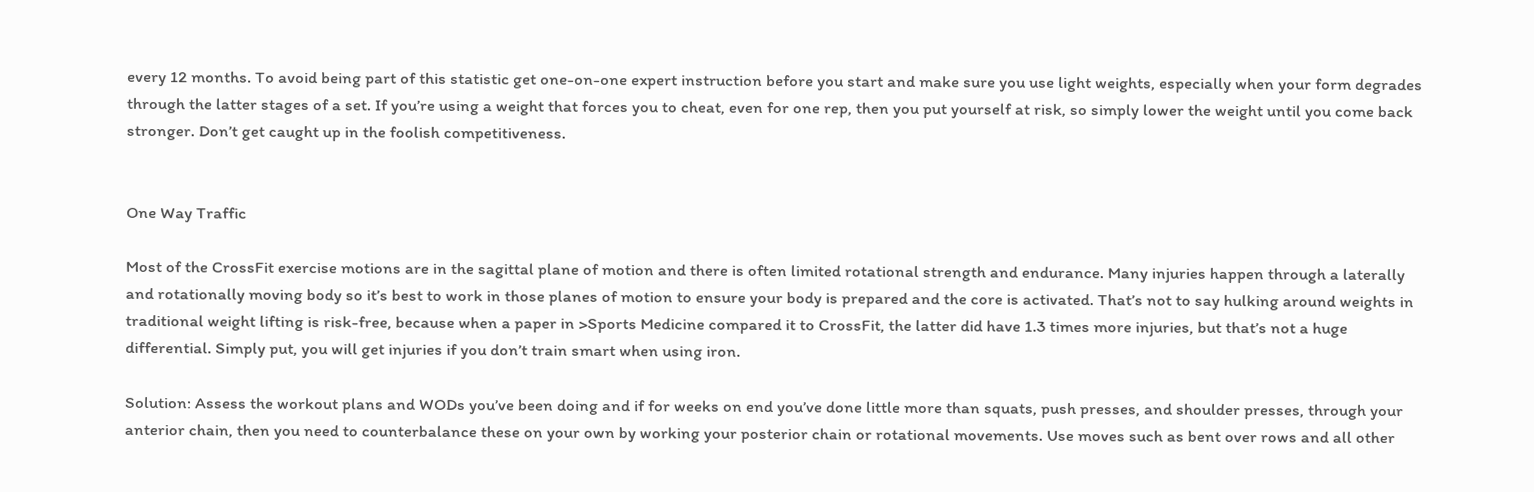every 12 months. To avoid being part of this statistic get one-on-one expert instruction before you start and make sure you use light weights, especially when your form degrades through the latter stages of a set. If you’re using a weight that forces you to cheat, even for one rep, then you put yourself at risk, so simply lower the weight until you come back stronger. Don’t get caught up in the foolish competitiveness.


One Way Traffic

Most of the CrossFit exercise motions are in the sagittal plane of motion and there is often limited rotational strength and endurance. Many injuries happen through a laterally and rotationally moving body so it’s best to work in those planes of motion to ensure your body is prepared and the core is activated. That’s not to say hulking around weights in traditional weight lifting is risk-free, because when a paper in >Sports Medicine compared it to CrossFit, the latter did have 1.3 times more injuries, but that’s not a huge differential. Simply put, you will get injuries if you don’t train smart when using iron.

Solution: Assess the workout plans and WODs you’ve been doing and if for weeks on end you’ve done little more than squats, push presses, and shoulder presses, through your anterior chain, then you need to counterbalance these on your own by working your posterior chain or rotational movements. Use moves such as bent over rows and all other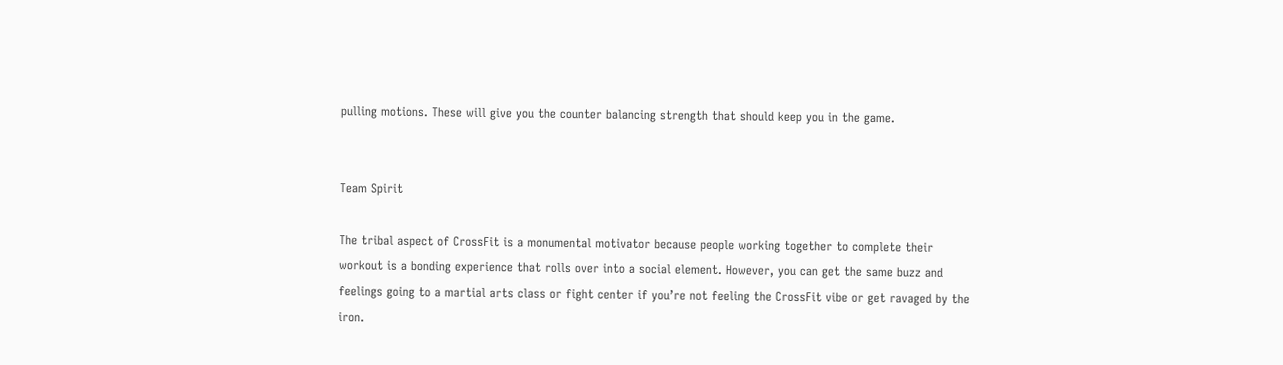pulling motions. These will give you the counter balancing strength that should keep you in the game.


Team Spirit

The tribal aspect of CrossFit is a monumental motivator because people working together to complete their workout is a bonding experience that rolls over into a social element. However, you can get the same buzz and feelings going to a martial arts class or fight center if you’re not feeling the CrossFit vibe or get ravaged by the iron.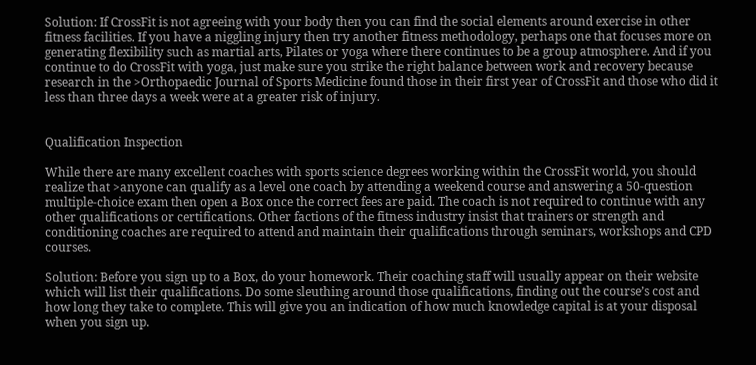Solution: If CrossFit is not agreeing with your body then you can find the social elements around exercise in other fitness facilities. If you have a niggling injury then try another fitness methodology, perhaps one that focuses more on generating flexibility such as martial arts, Pilates or yoga where there continues to be a group atmosphere. And if you continue to do CrossFit with yoga, just make sure you strike the right balance between work and recovery because research in the >Orthopaedic Journal of Sports Medicine found those in their first year of CrossFit and those who did it less than three days a week were at a greater risk of injury.


Qualification Inspection

While there are many excellent coaches with sports science degrees working within the CrossFit world, you should realize that >anyone can qualify as a level one coach by attending a weekend course and answering a 50-question multiple-choice exam then open a Box once the correct fees are paid. The coach is not required to continue with any other qualifications or certifications. Other factions of the fitness industry insist that trainers or strength and conditioning coaches are required to attend and maintain their qualifications through seminars, workshops and CPD courses.

Solution: Before you sign up to a Box, do your homework. Their coaching staff will usually appear on their website which will list their qualifications. Do some sleuthing around those qualifications, finding out the course’s cost and how long they take to complete. This will give you an indication of how much knowledge capital is at your disposal when you sign up.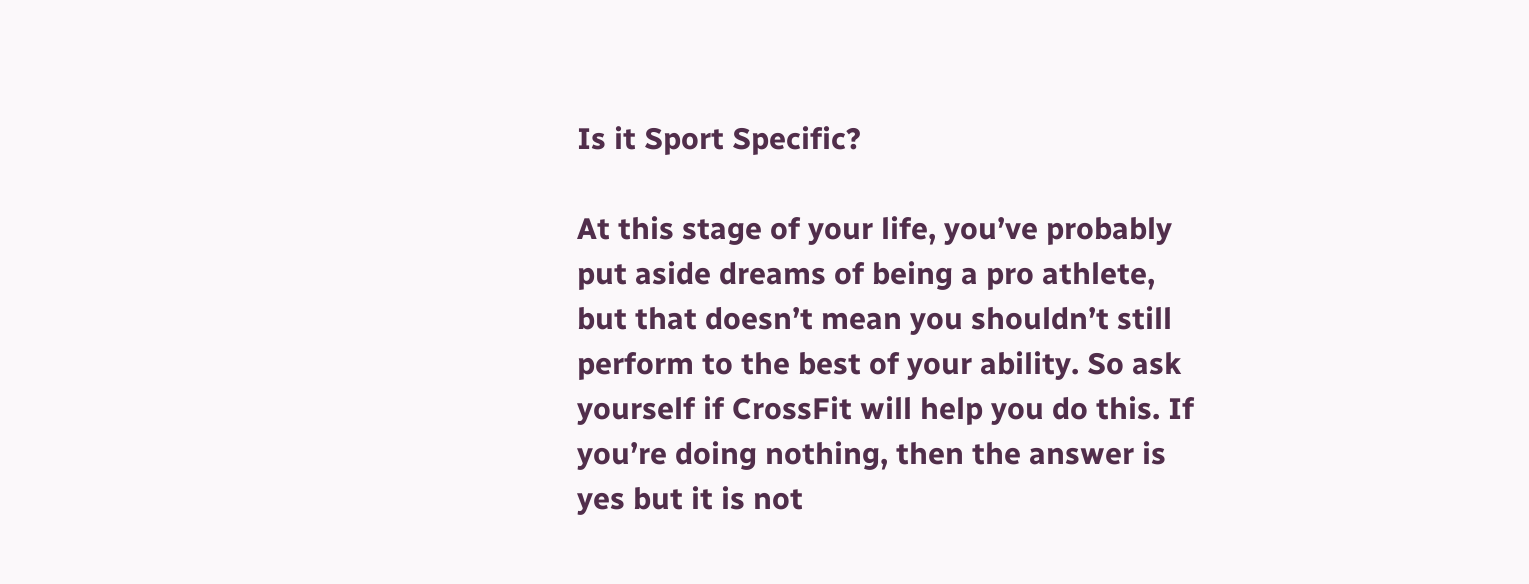Is it Sport Specific?

At this stage of your life, you’ve probably put aside dreams of being a pro athlete, but that doesn’t mean you shouldn’t still perform to the best of your ability. So ask yourself if CrossFit will help you do this. If you’re doing nothing, then the answer is yes but it is not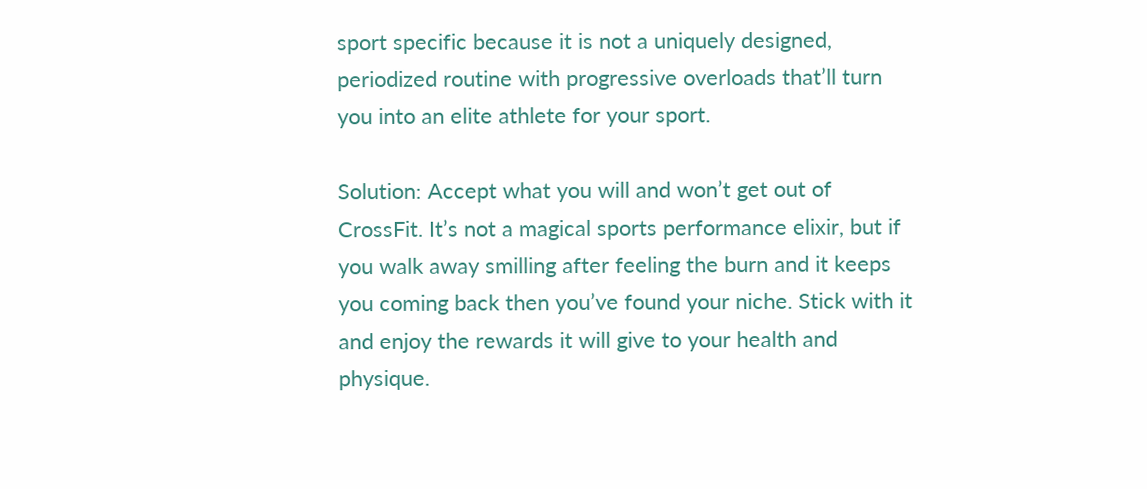sport specific because it is not a uniquely designed, periodized routine with progressive overloads that’ll turn you into an elite athlete for your sport.

Solution: Accept what you will and won’t get out of CrossFit. It’s not a magical sports performance elixir, but if you walk away smilling after feeling the burn and it keeps you coming back then you’ve found your niche. Stick with it and enjoy the rewards it will give to your health and physique.